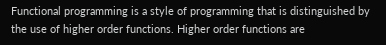Functional programming is a style of programming that is distinguished by the use of higher order functions. Higher order functions are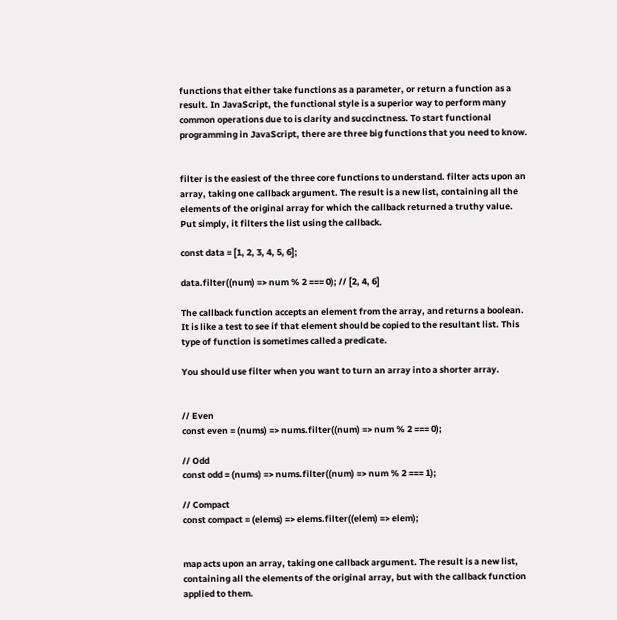functions that either take functions as a parameter, or return a function as a result. In JavaScript, the functional style is a superior way to perform many common operations due to is clarity and succinctness. To start functional programming in JavaScript, there are three big functions that you need to know.


filter is the easiest of the three core functions to understand. filter acts upon an array, taking one callback argument. The result is a new list, containing all the elements of the original array for which the callback returned a truthy value. Put simply, it filters the list using the callback.

const data = [1, 2, 3, 4, 5, 6];

data.filter((num) => num % 2 === 0); // [2, 4, 6]

The callback function accepts an element from the array, and returns a boolean. It is like a test to see if that element should be copied to the resultant list. This type of function is sometimes called a predicate.

You should use filter when you want to turn an array into a shorter array.


// Even
const even = (nums) => nums.filter((num) => num % 2 === 0);

// Odd
const odd = (nums) => nums.filter((num) => num % 2 === 1);

// Compact
const compact = (elems) => elems.filter((elem) => elem);


map acts upon an array, taking one callback argument. The result is a new list, containing all the elements of the original array, but with the callback function applied to them.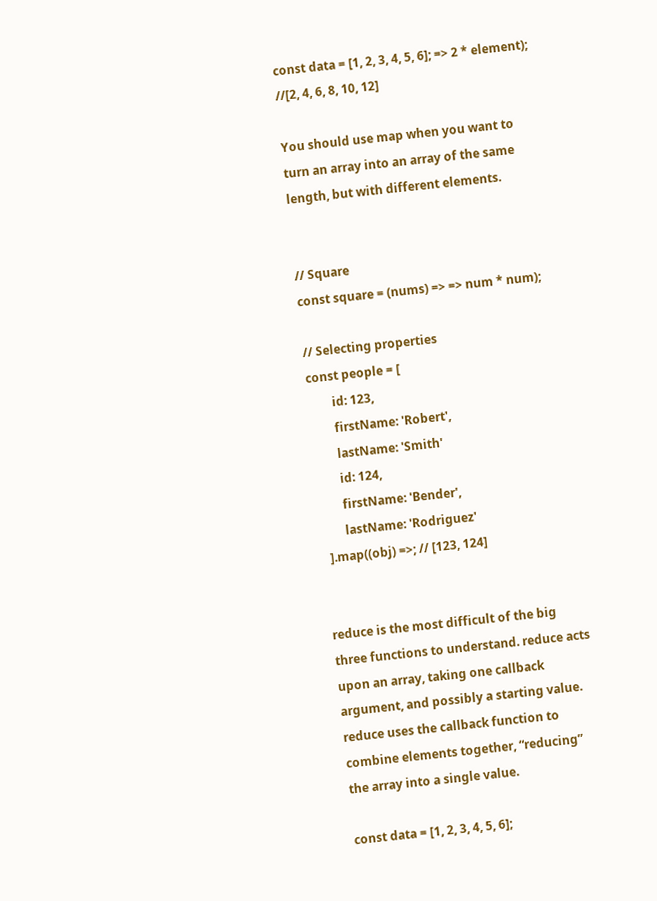const data = [1, 2, 3, 4, 5, 6]; => 2 * element); //[2, 4, 6, 8, 10, 12]

You should use map when you want to turn an array into an array of the same length, but with different elements.


// Square
const square = (nums) => => num * num);

// Selecting properties
const people = [
        id: 123,
        firstName: 'Robert',
        lastName: 'Smith'
        id: 124,
        firstName: 'Bender',
        lastName: 'Rodriguez'
  ].map((obj) =>; // [123, 124]


reduce is the most difficult of the big three functions to understand. reduce acts upon an array, taking one callback argument, and possibly a starting value. reduce uses the callback function to combine elements together, “reducing” the array into a single value.

const data = [1, 2, 3, 4, 5, 6];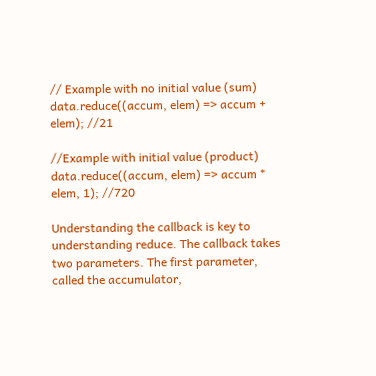// Example with no initial value (sum)
data.reduce((accum, elem) => accum + elem); //21

//Example with initial value (product)
data.reduce((accum, elem) => accum * elem, 1); //720

Understanding the callback is key to understanding reduce. The callback takes two parameters. The first parameter, called the accumulator,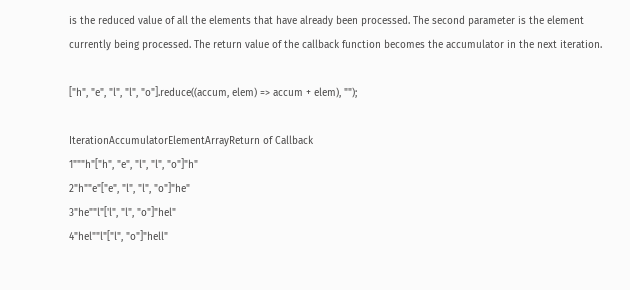is the reduced value of all the elements that have already been processed. The second parameter is the element currently being processed. The return value of the callback function becomes the accumulator in the next iteration.

["h", "e", "l", "l", "o"].reduce((accum, elem) => accum + elem), "");

IterationAccumulatorElementArrayReturn of Callback
1"""h"["h", "e", "l", "l", "o"]"h"
2"h""e"["e", "l", "l", "o"]"he"
3"he""l"['l", "l", "o"]"hel"
4"hel""l"["l", "o"]"hell"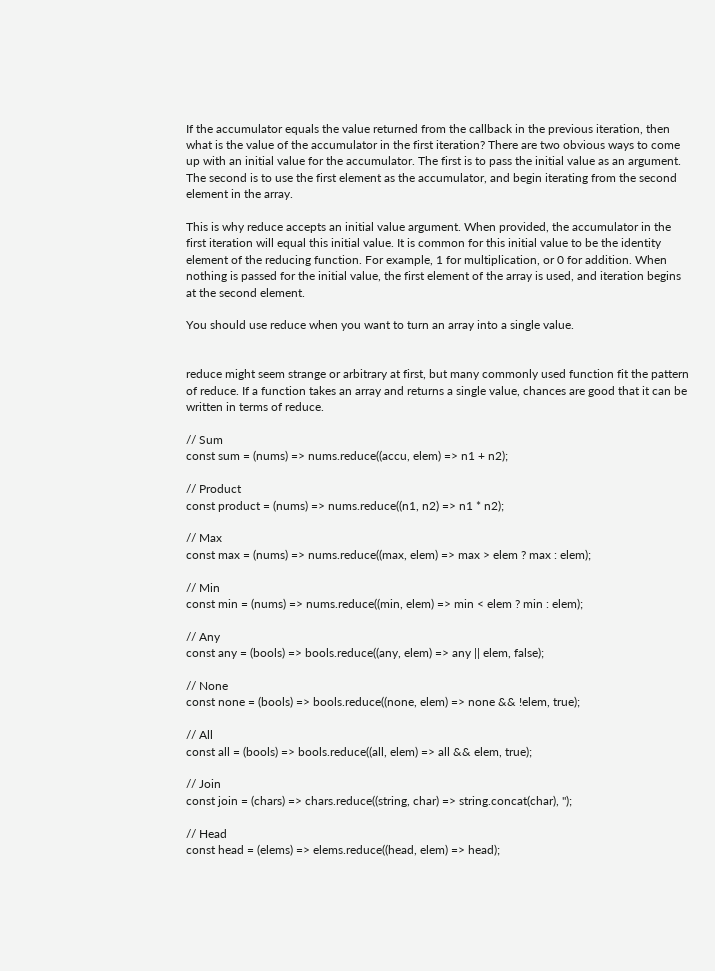If the accumulator equals the value returned from the callback in the previous iteration, then what is the value of the accumulator in the first iteration? There are two obvious ways to come up with an initial value for the accumulator. The first is to pass the initial value as an argument. The second is to use the first element as the accumulator, and begin iterating from the second element in the array.

This is why reduce accepts an initial value argument. When provided, the accumulator in the first iteration will equal this initial value. It is common for this initial value to be the identity element of the reducing function. For example, 1 for multiplication, or 0 for addition. When nothing is passed for the initial value, the first element of the array is used, and iteration begins at the second element.

You should use reduce when you want to turn an array into a single value.


reduce might seem strange or arbitrary at first, but many commonly used function fit the pattern of reduce. If a function takes an array and returns a single value, chances are good that it can be written in terms of reduce.

// Sum
const sum = (nums) => nums.reduce((accu, elem) => n1 + n2);

// Product
const product = (nums) => nums.reduce((n1, n2) => n1 * n2);

// Max
const max = (nums) => nums.reduce((max, elem) => max > elem ? max : elem);

// Min
const min = (nums) => nums.reduce((min, elem) => min < elem ? min : elem);

// Any
const any = (bools) => bools.reduce((any, elem) => any || elem, false);

// None
const none = (bools) => bools.reduce((none, elem) => none && !elem, true);

// All
const all = (bools) => bools.reduce((all, elem) => all && elem, true);

// Join
const join = (chars) => chars.reduce((string, char) => string.concat(char), '');

// Head
const head = (elems) => elems.reduce((head, elem) => head);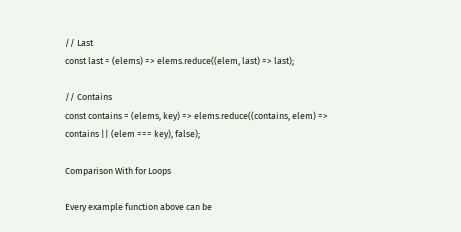// Last
const last = (elems) => elems.reduce((elem, last) => last);

// Contains
const contains = (elems, key) => elems.reduce((contains, elem) => contains || (elem === key), false);

Comparison With for Loops

Every example function above can be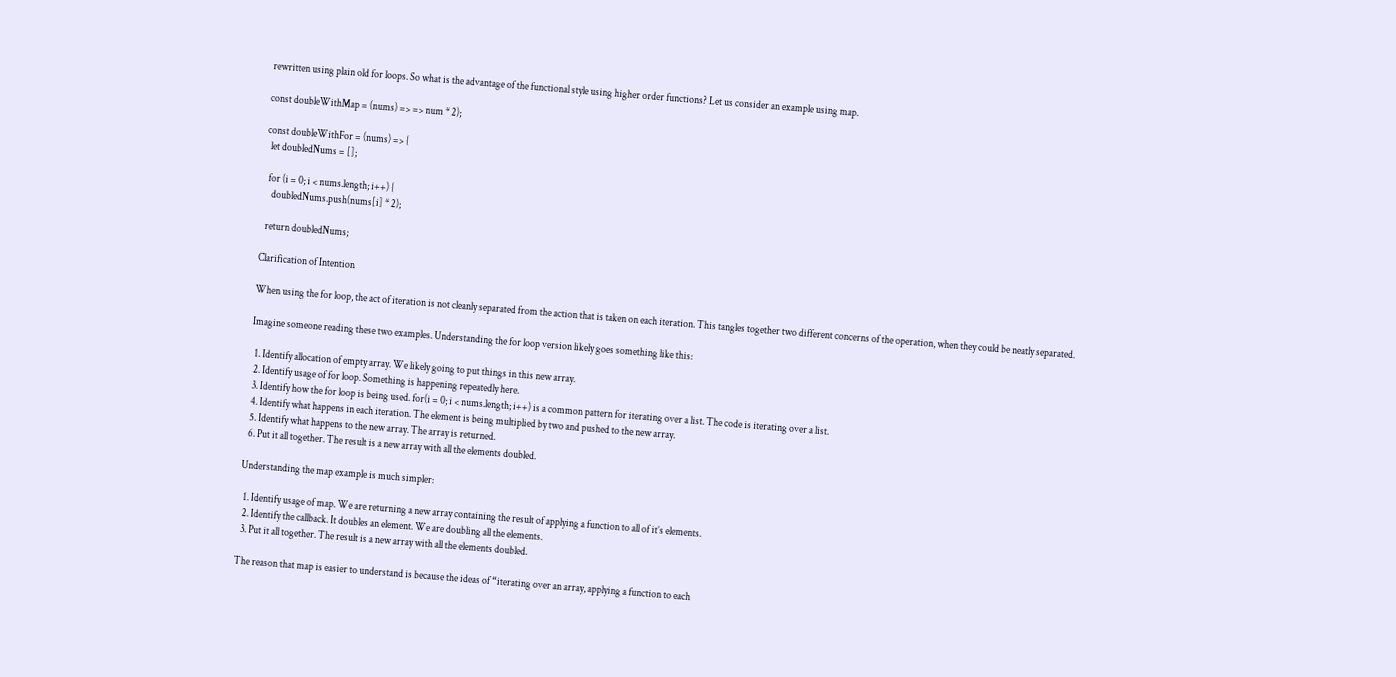rewritten using plain old for loops. So what is the advantage of the functional style using higher order functions? Let us consider an example using map.

const doubleWithMap = (nums) => => num * 2);

const doubleWithFor = (nums) => {
  let doubledNums = [];

  for (i = 0; i < nums.length; i++) {
    doubledNums.push(nums[i] * 2);

  return doubledNums;

Clarification of Intention

When using the for loop, the act of iteration is not cleanly separated from the action that is taken on each iteration. This tangles together two different concerns of the operation, when they could be neatly separated.

Imagine someone reading these two examples. Understanding the for loop version likely goes something like this:

  1. Identify allocation of empty array. We likely going to put things in this new array.
  2. Identify usage of for loop. Something is happening repeatedly here.
  3. Identify how the for loop is being used. for(i = 0; i < nums.length; i++) is a common pattern for iterating over a list. The code is iterating over a list.
  4. Identify what happens in each iteration. The element is being multiplied by two and pushed to the new array.
  5. Identify what happens to the new array. The array is returned.
  6. Put it all together. The result is a new array with all the elements doubled.

Understanding the map example is much simpler:

  1. Identify usage of map. We are returning a new array containing the result of applying a function to all of it’s elements.
  2. Identify the callback. It doubles an element. We are doubling all the elements.
  3. Put it all together. The result is a new array with all the elements doubled.

The reason that map is easier to understand is because the ideas of “iterating over an array, applying a function to each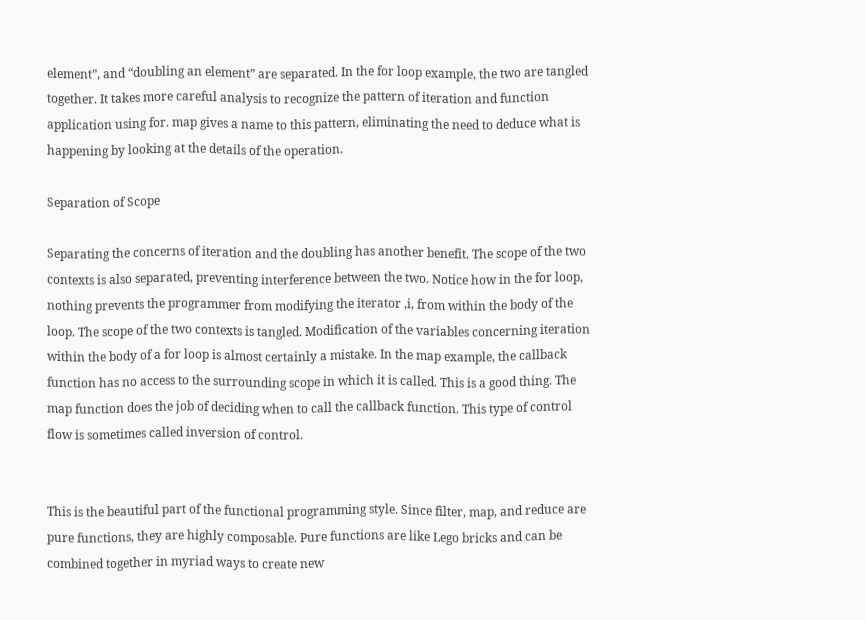element”, and “doubling an element” are separated. In the for loop example, the two are tangled together. It takes more careful analysis to recognize the pattern of iteration and function application using for. map gives a name to this pattern, eliminating the need to deduce what is happening by looking at the details of the operation.

Separation of Scope

Separating the concerns of iteration and the doubling has another benefit. The scope of the two contexts is also separated, preventing interference between the two. Notice how in the for loop, nothing prevents the programmer from modifying the iterator ,i, from within the body of the loop. The scope of the two contexts is tangled. Modification of the variables concerning iteration within the body of a for loop is almost certainly a mistake. In the map example, the callback function has no access to the surrounding scope in which it is called. This is a good thing. The map function does the job of deciding when to call the callback function. This type of control flow is sometimes called inversion of control.


This is the beautiful part of the functional programming style. Since filter, map, and reduce are pure functions, they are highly composable. Pure functions are like Lego bricks and can be combined together in myriad ways to create new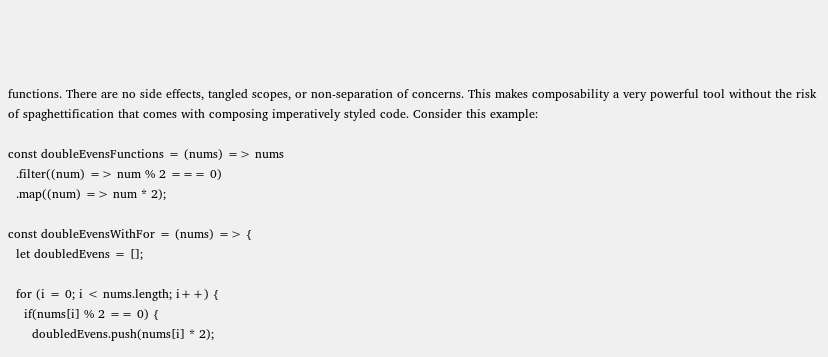functions. There are no side effects, tangled scopes, or non-separation of concerns. This makes composability a very powerful tool without the risk of spaghettification that comes with composing imperatively styled code. Consider this example:

const doubleEvensFunctions = (nums) => nums
  .filter((num) => num % 2 === 0)
  .map((num) => num * 2);

const doubleEvensWithFor = (nums) => {
  let doubledEvens = [];

  for (i = 0; i < nums.length; i++) {
    if(nums[i] % 2 == 0) {
      doubledEvens.push(nums[i] * 2);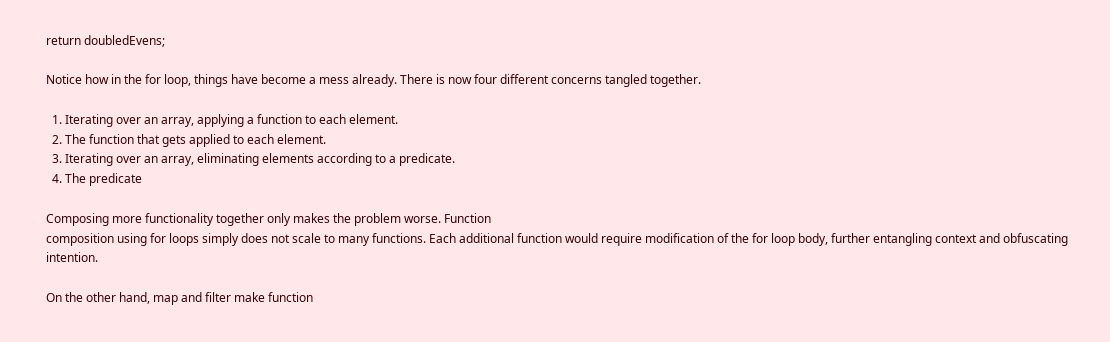return doubledEvens;

Notice how in the for loop, things have become a mess already. There is now four different concerns tangled together.

  1. Iterating over an array, applying a function to each element.
  2. The function that gets applied to each element.
  3. Iterating over an array, eliminating elements according to a predicate.
  4. The predicate

Composing more functionality together only makes the problem worse. Function
composition using for loops simply does not scale to many functions. Each additional function would require modification of the for loop body, further entangling context and obfuscating intention.

On the other hand, map and filter make function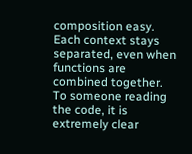composition easy. Each context stays separated, even when functions are combined together. To someone reading the code, it is extremely clear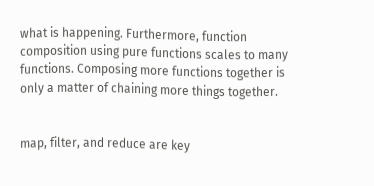what is happening. Furthermore, function composition using pure functions scales to many functions. Composing more functions together is only a matter of chaining more things together.


map, filter, and reduce are key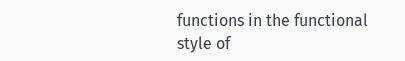functions in the functional style of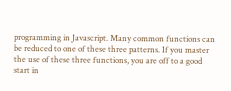programming in Javascript. Many common functions can be reduced to one of these three patterns. If you master the use of these three functions, you are off to a good start in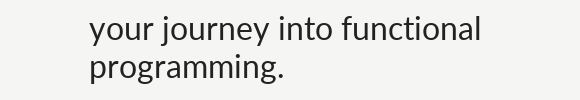your journey into functional programming.